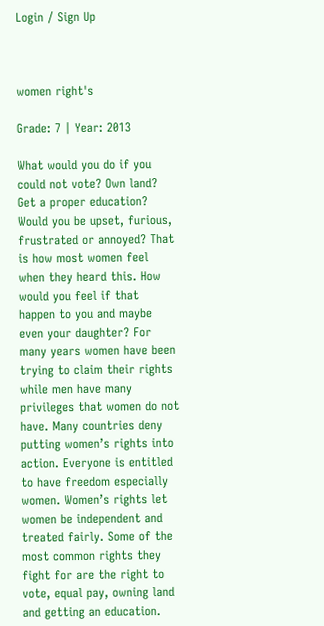Login / Sign Up



women right's

Grade: 7 | Year: 2013

What would you do if you could not vote? Own land? Get a proper education? Would you be upset, furious, frustrated or annoyed? That is how most women feel when they heard this. How would you feel if that happen to you and maybe even your daughter? For many years women have been trying to claim their rights while men have many privileges that women do not have. Many countries deny putting women’s rights into action. Everyone is entitled to have freedom especially women. Women’s rights let women be independent and treated fairly. Some of the most common rights they fight for are the right to vote, equal pay, owning land and getting an education.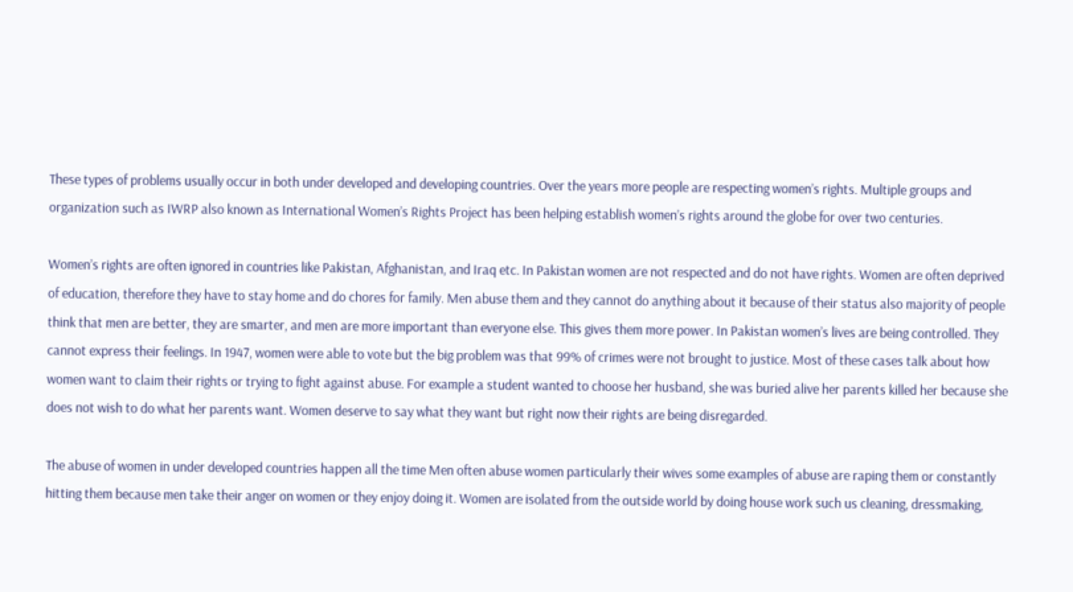These types of problems usually occur in both under developed and developing countries. Over the years more people are respecting women’s rights. Multiple groups and organization such as IWRP also known as International Women’s Rights Project has been helping establish women’s rights around the globe for over two centuries.

Women’s rights are often ignored in countries like Pakistan, Afghanistan, and Iraq etc. In Pakistan women are not respected and do not have rights. Women are often deprived of education, therefore they have to stay home and do chores for family. Men abuse them and they cannot do anything about it because of their status also majority of people think that men are better, they are smarter, and men are more important than everyone else. This gives them more power. In Pakistan women’s lives are being controlled. They cannot express their feelings. In 1947, women were able to vote but the big problem was that 99% of crimes were not brought to justice. Most of these cases talk about how women want to claim their rights or trying to fight against abuse. For example a student wanted to choose her husband, she was buried alive her parents killed her because she does not wish to do what her parents want. Women deserve to say what they want but right now their rights are being disregarded.

The abuse of women in under developed countries happen all the time Men often abuse women particularly their wives some examples of abuse are raping them or constantly hitting them because men take their anger on women or they enjoy doing it. Women are isolated from the outside world by doing house work such us cleaning, dressmaking,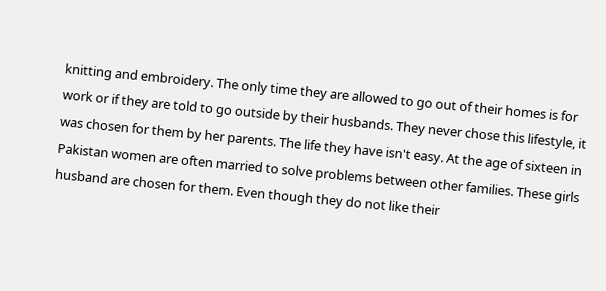knitting and embroidery. The only time they are allowed to go out of their homes is for work or if they are told to go outside by their husbands. They never chose this lifestyle, it was chosen for them by her parents. The life they have isn't easy. At the age of sixteen in Pakistan women are often married to solve problems between other families. These girls husband are chosen for them. Even though they do not like their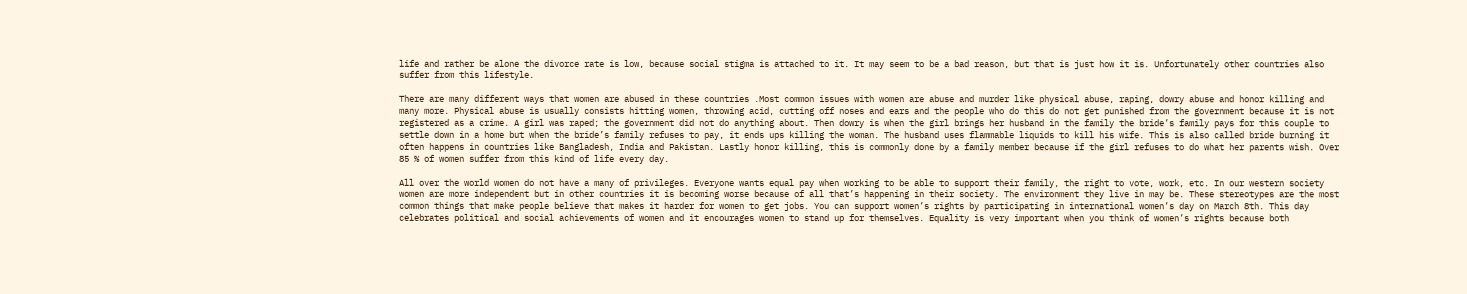life and rather be alone the divorce rate is low, because social stigma is attached to it. It may seem to be a bad reason, but that is just how it is. Unfortunately other countries also suffer from this lifestyle.

There are many different ways that women are abused in these countries .Most common issues with women are abuse and murder like physical abuse, raping, dowry abuse and honor killing and many more. Physical abuse is usually consists hitting women, throwing acid, cutting off noses and ears and the people who do this do not get punished from the government because it is not registered as a crime. A girl was raped; the government did not do anything about. Then dowry is when the girl brings her husband in the family the bride’s family pays for this couple to settle down in a home but when the bride’s family refuses to pay, it ends ups killing the woman. The husband uses flammable liquids to kill his wife. This is also called bride burning it often happens in countries like Bangladesh, India and Pakistan. Lastly honor killing, this is commonly done by a family member because if the girl refuses to do what her parents wish. Over 85 % of women suffer from this kind of life every day.

All over the world women do not have a many of privileges. Everyone wants equal pay when working to be able to support their family, the right to vote, work, etc. In our western society women are more independent but in other countries it is becoming worse because of all that’s happening in their society. The environment they live in may be. These stereotypes are the most common things that make people believe that makes it harder for women to get jobs. You can support women’s rights by participating in international women’s day on March 8th. This day celebrates political and social achievements of women and it encourages women to stand up for themselves. Equality is very important when you think of women’s rights because both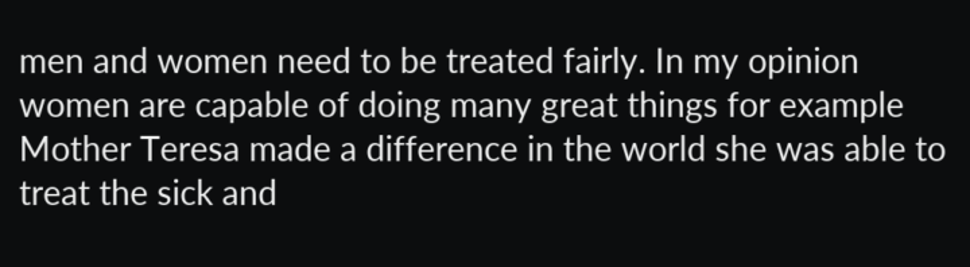men and women need to be treated fairly. In my opinion women are capable of doing many great things for example Mother Teresa made a difference in the world she was able to treat the sick and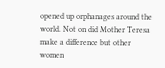opened up orphanages around the world. Not on did Mother Teresa make a difference but other women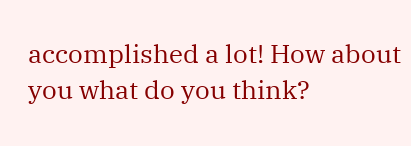accomplished a lot! How about you what do you think?